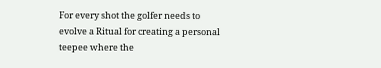For every shot the golfer needs to evolve a Ritual for creating a personal teepee where the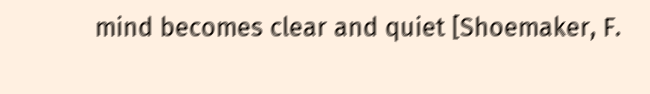mind becomes clear and quiet [Shoemaker, F.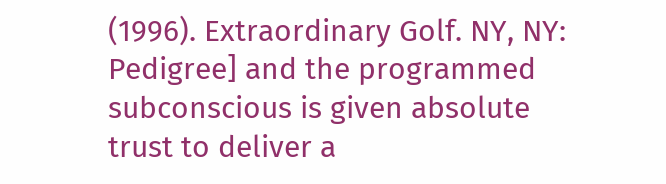(1996). Extraordinary Golf. NY, NY: Pedigree] and the programmed subconscious is given absolute trust to deliver a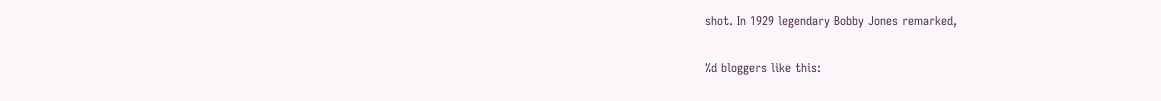shot. In 1929 legendary Bobby Jones remarked,

%d bloggers like this: